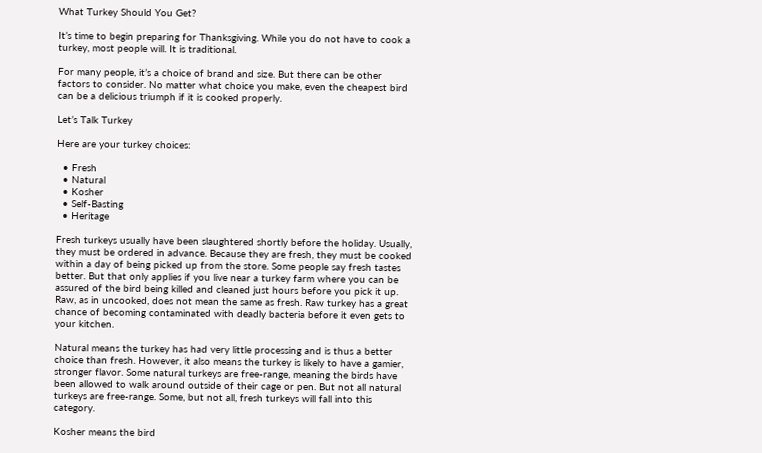What Turkey Should You Get?

It’s time to begin preparing for Thanksgiving. While you do not have to cook a turkey, most people will. It is traditional.

For many people, it’s a choice of brand and size. But there can be other factors to consider. No matter what choice you make, even the cheapest bird can be a delicious triumph if it is cooked properly.

Let’s Talk Turkey

Here are your turkey choices:

  • Fresh
  • Natural
  • Kosher
  • Self-Basting
  • Heritage

Fresh turkeys usually have been slaughtered shortly before the holiday. Usually, they must be ordered in advance. Because they are fresh, they must be cooked within a day of being picked up from the store. Some people say fresh tastes better. But that only applies if you live near a turkey farm where you can be assured of the bird being killed and cleaned just hours before you pick it up. Raw, as in uncooked, does not mean the same as fresh. Raw turkey has a great chance of becoming contaminated with deadly bacteria before it even gets to your kitchen.

Natural means the turkey has had very little processing and is thus a better choice than fresh. However, it also means the turkey is likely to have a gamier, stronger flavor. Some natural turkeys are free-range, meaning the birds have been allowed to walk around outside of their cage or pen. But not all natural turkeys are free-range. Some, but not all, fresh turkeys will fall into this category.

Kosher means the bird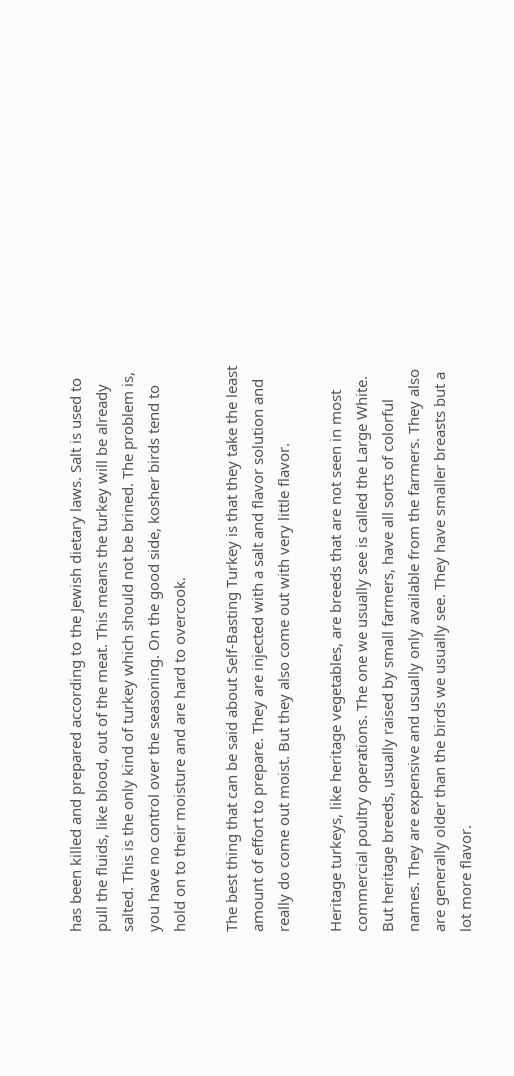has been killed and prepared according to the Jewish dietary laws. Salt is used to pull the fluids, like blood, out of the meat. This means the turkey will be already salted. This is the only kind of turkey which should not be brined. The problem is, you have no control over the seasoning. On the good side, kosher birds tend to hold on to their moisture and are hard to overcook.

The best thing that can be said about Self-Basting Turkey is that they take the least amount of effort to prepare. They are injected with a salt and flavor solution and really do come out moist. But they also come out with very little flavor.

Heritage turkeys, like heritage vegetables, are breeds that are not seen in most commercial poultry operations. The one we usually see is called the Large White. But heritage breeds, usually raised by small farmers, have all sorts of colorful names. They are expensive and usually only available from the farmers. They also are generally older than the birds we usually see. They have smaller breasts but a lot more flavor.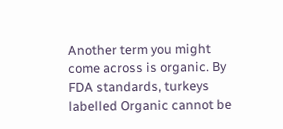Another term you might come across is organic. By FDA standards, turkeys labelled Organic cannot be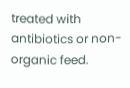treated with antibiotics or non-organic feed.